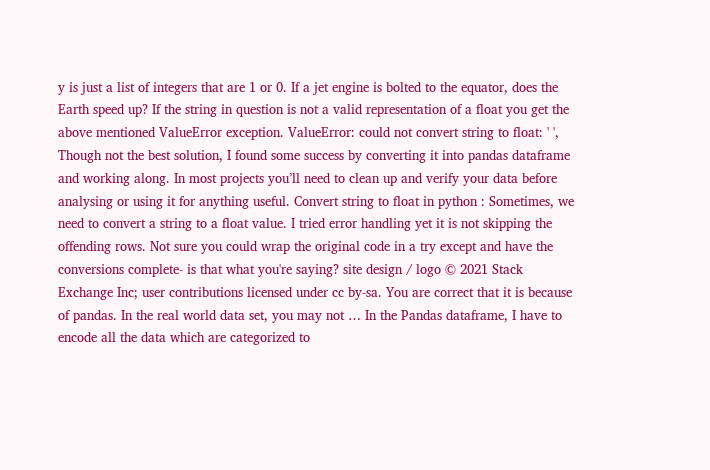y is just a list of integers that are 1 or 0. If a jet engine is bolted to the equator, does the Earth speed up? If the string in question is not a valid representation of a float you get the above mentioned ValueError exception. ValueError: could not convert string to float: ' ', Though not the best solution, I found some success by converting it into pandas dataframe and working along. In most projects you’ll need to clean up and verify your data before analysing or using it for anything useful. Convert string to float in python : Sometimes, we need to convert a string to a float value. I tried error handling yet it is not skipping the offending rows. Not sure you could wrap the original code in a try except and have the conversions complete- is that what you're saying? site design / logo © 2021 Stack Exchange Inc; user contributions licensed under cc by-sa. You are correct that it is because of pandas. In the real world data set, you may not … In the Pandas dataframe, I have to encode all the data which are categorized to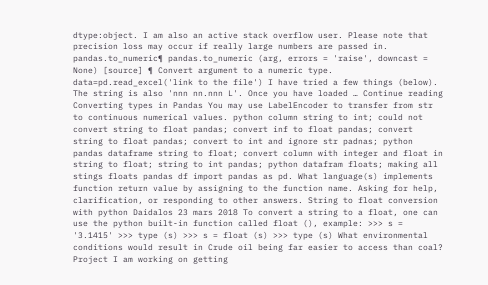dtype:object. I am also an active stack overflow user. Please note that precision loss may occur if really large numbers are passed in. pandas.to_numeric¶ pandas.to_numeric (arg, errors = 'raise', downcast = None) [source] ¶ Convert argument to a numeric type. data=pd.read_excel('link to the file') I have tried a few things (below). The string is also 'nnn nn.nnn L'. Once you have loaded … Continue reading Converting types in Pandas You may use LabelEncoder to transfer from str to continuous numerical values. python column string to int; could not convert string to float pandas; convert inf to float pandas; convert string to float pandas; convert to int and ignore str padnas; python pandas dataframe string to float; convert column with integer and float in string to float; string to int pandas; python datafram floats; making all stings floats pandas df import pandas as pd. What language(s) implements function return value by assigning to the function name. Asking for help, clarification, or responding to other answers. String to float conversion with python Daidalos 23 mars 2018 To convert a string to a float, one can use the python built-in function called float (), example: >>> s = '3.1415' >>> type (s) >>> s = float (s) >>> type (s) What environmental conditions would result in Crude oil being far easier to access than coal? Project I am working on getting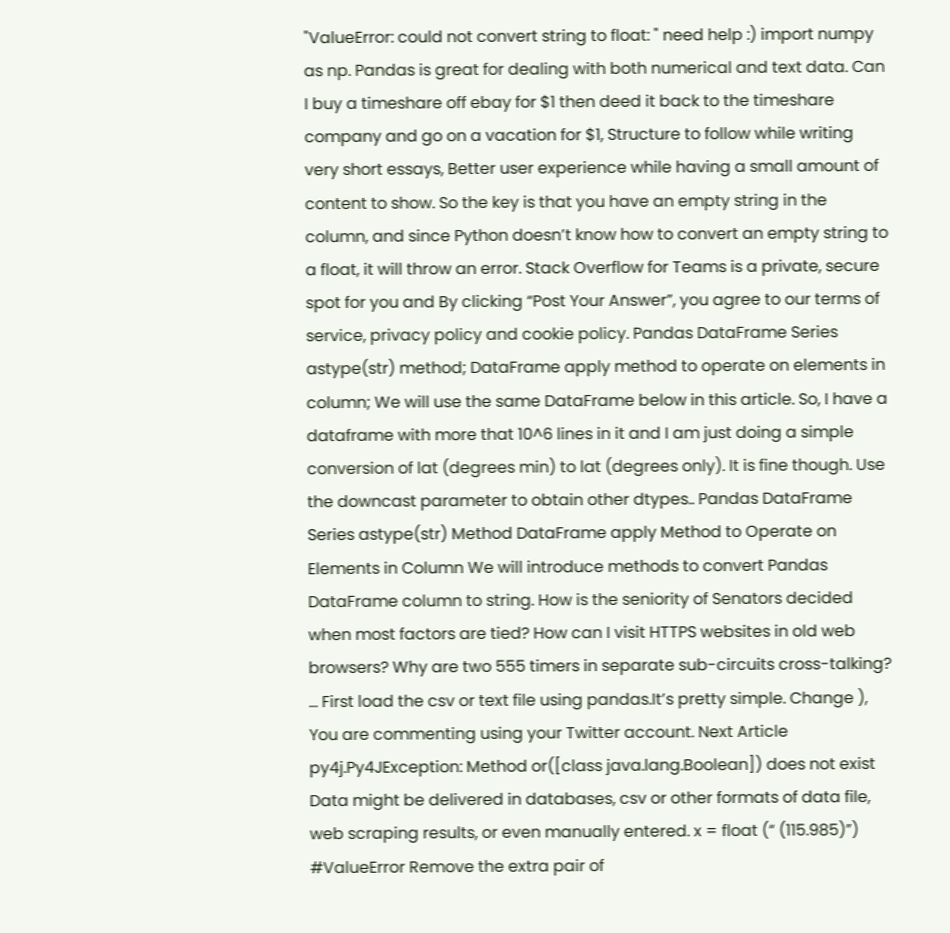"ValueError: could not convert string to float: " need help :) import numpy as np. Pandas is great for dealing with both numerical and text data. Can I buy a timeshare off ebay for $1 then deed it back to the timeshare company and go on a vacation for $1, Structure to follow while writing very short essays, Better user experience while having a small amount of content to show. So the key is that you have an empty string in the column, and since Python doesn’t know how to convert an empty string to a float, it will throw an error. Stack Overflow for Teams is a private, secure spot for you and By clicking “Post Your Answer”, you agree to our terms of service, privacy policy and cookie policy. Pandas DataFrame Series astype(str) method; DataFrame apply method to operate on elements in column; We will use the same DataFrame below in this article. So, I have a dataframe with more that 10^6 lines in it and I am just doing a simple conversion of lat (degrees min) to lat (degrees only). It is fine though. Use the downcast parameter to obtain other dtypes.. Pandas DataFrame Series astype(str) Method DataFrame apply Method to Operate on Elements in Column We will introduce methods to convert Pandas DataFrame column to string. How is the seniority of Senators decided when most factors are tied? How can I visit HTTPS websites in old web browsers? Why are two 555 timers in separate sub-circuits cross-talking? ... First load the csv or text file using pandas.It’s pretty simple. Change ), You are commenting using your Twitter account. Next Article py4j.Py4JException: Method or([class java.lang.Boolean]) does not exist Data might be delivered in databases, csv or other formats of data file, web scraping results, or even manually entered. x = float (“ (115.985)”) #ValueError Remove the extra pair of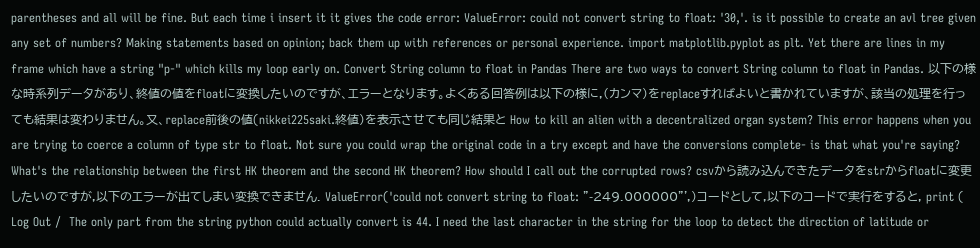parentheses and all will be fine. But each time i insert it it gives the code error: ValueError: could not convert string to float: '30,'. is it possible to create an avl tree given any set of numbers? Making statements based on opinion; back them up with references or personal experience. import matplotlib.pyplot as plt. Yet there are lines in my frame which have a string "p-" which kills my loop early on. Convert String column to float in Pandas There are two ways to convert String column to float in Pandas. 以下の様な時系列データがあり、終値の値をfloatに変換したいのですが、エラーとなります。よくある回答例は以下の様に,(カンマ)をreplaceすればよいと書かれていますが、該当の処理を行っても結果は変わりません。又、replace前後の値(nikkei225saki.終値)を表示させても同じ結果と How to kill an alien with a decentralized organ system? This error happens when you are trying to coerce a column of type str to float. Not sure you could wrap the original code in a try except and have the conversions complete- is that what you're saying? What's the relationship between the first HK theorem and the second HK theorem? How should I call out the corrupted rows? csvから読み込んできたデータをstrからfloatに変更したいのですが,以下のエラーが出てしまい変換できません. ValueError('could not convert string to float: "-249.000000"',)コードとして,以下のコードで実行をすると, print ( Log Out /  The only part from the string python could actually convert is 44. I need the last character in the string for the loop to detect the direction of latitude or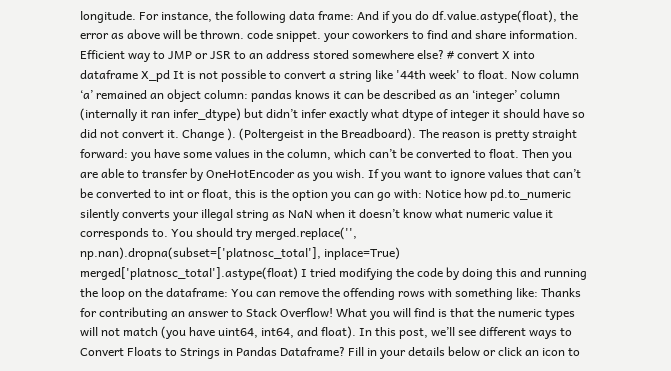longitude. For instance, the following data frame: And if you do df.value.astype(float), the error as above will be thrown. code snippet. your coworkers to find and share information. Efficient way to JMP or JSR to an address stored somewhere else? # convert X into dataframe X_pd It is not possible to convert a string like '44th week' to float. Now column ‘a’ remained an object column: pandas knows it can be described as an ‘integer’ column (internally it ran infer_dtype) but didn’t infer exactly what dtype of integer it should have so did not convert it. Change ). (Poltergeist in the Breadboard). The reason is pretty straight forward: you have some values in the column, which can’t be converted to float. Then you are able to transfer by OneHotEncoder as you wish. If you want to ignore values that can’t be converted to int or float, this is the option you can go with: Notice how pd.to_numeric silently converts your illegal string as NaN when it doesn’t know what numeric value it corresponds to. You should try merged.replace('', np.nan).dropna(subset=['platnosc_total'], inplace=True) merged['platnosc_total'].astype(float) I tried modifying the code by doing this and running the loop on the dataframe: You can remove the offending rows with something like: Thanks for contributing an answer to Stack Overflow! What you will find is that the numeric types will not match (you have uint64, int64, and float). In this post, we’ll see different ways to Convert Floats to Strings in Pandas Dataframe? Fill in your details below or click an icon to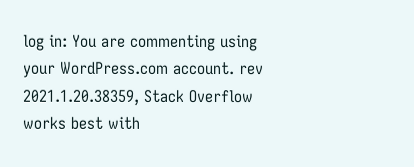log in: You are commenting using your WordPress.com account. rev 2021.1.20.38359, Stack Overflow works best with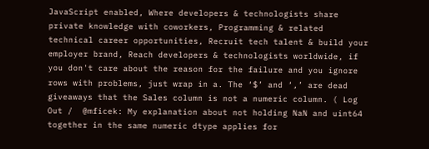JavaScript enabled, Where developers & technologists share private knowledge with coworkers, Programming & related technical career opportunities, Recruit tech talent & build your employer brand, Reach developers & technologists worldwide, if you don't care about the reason for the failure and you ignore rows with problems, just wrap in a. The ‘$’ and ‘,’ are dead giveaways that the Sales column is not a numeric column. ( Log Out /  @mficek: My explanation about not holding NaN and uint64 together in the same numeric dtype applies for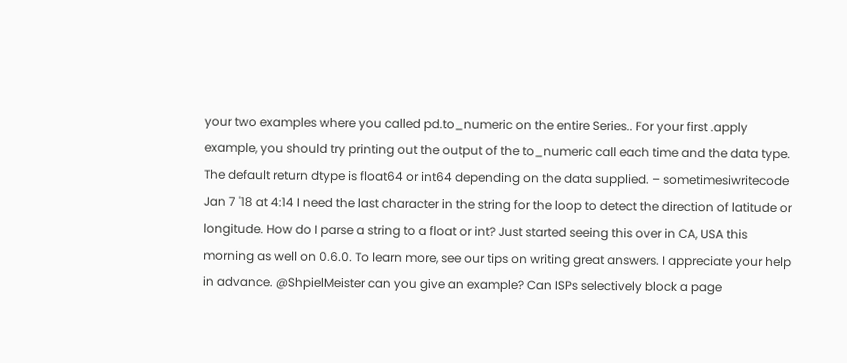your two examples where you called pd.to_numeric on the entire Series.. For your first .apply example, you should try printing out the output of the to_numeric call each time and the data type. The default return dtype is float64 or int64 depending on the data supplied. – sometimesiwritecode Jan 7 '18 at 4:14 I need the last character in the string for the loop to detect the direction of latitude or longitude. How do I parse a string to a float or int? Just started seeing this over in CA, USA this morning as well on 0.6.0. To learn more, see our tips on writing great answers. I appreciate your help in advance. @ShpielMeister can you give an example? Can ISPs selectively block a page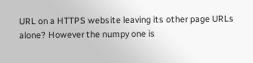URL on a HTTPS website leaving its other page URLs alone? However the numpy one is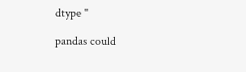dtype "

pandas could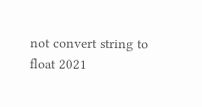not convert string to float 2021